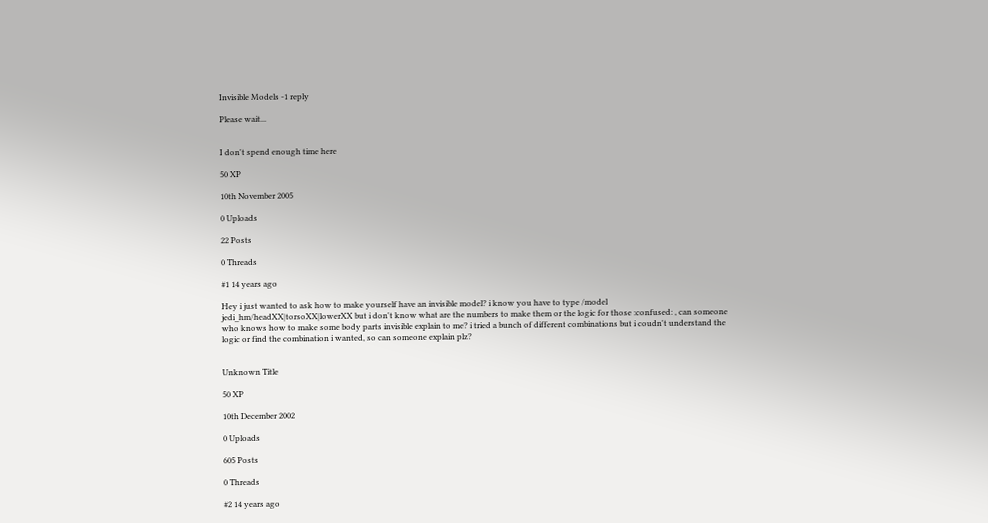Invisible Models -1 reply

Please wait...


I don't spend enough time here

50 XP

10th November 2005

0 Uploads

22 Posts

0 Threads

#1 14 years ago

Hey i just wanted to ask how to make yourself have an invisible model? i know you have to type /model jedi_hm/headXX|torsoXX|lowerXX but i don't know what are the numbers to make them or the logic for those :confused: , can someone who knows how to make some body parts invisible explain to me? i tried a bunch of different combinations but i coudn't understand the logic or find the combination i wanted, so can someone explain plz?


Unknown Title

50 XP

10th December 2002

0 Uploads

605 Posts

0 Threads

#2 14 years ago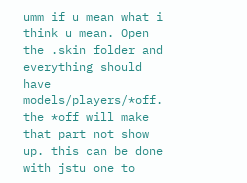umm if u mean what i think u mean. Open the .skin folder and everything should have models/players/*off. the *off will make that part not show up. this can be done with jstu one to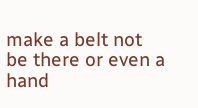make a belt not be there or even a hand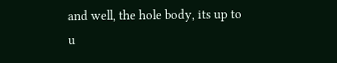and well, the hole body, its up to u